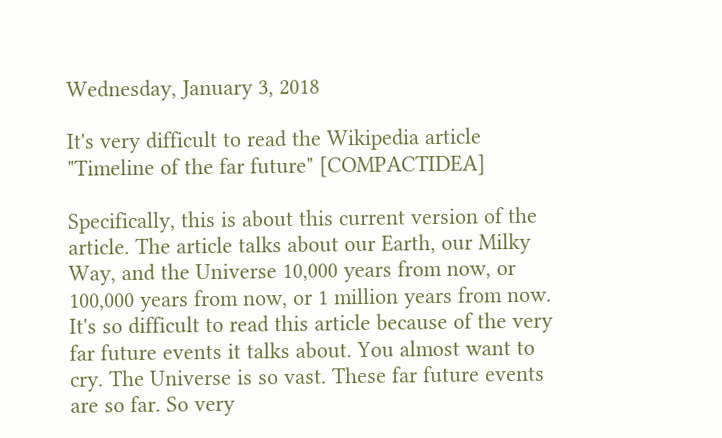Wednesday, January 3, 2018

It's very difficult to read the Wikipedia article "Timeline of the far future" [COMPACTIDEA]

Specifically, this is about this current version of the article. The article talks about our Earth, our Milky Way, and the Universe 10,000 years from now, or 100,000 years from now, or 1 million years from now. It's so difficult to read this article because of the very far future events it talks about. You almost want to cry. The Universe is so vast. These far future events are so far. So very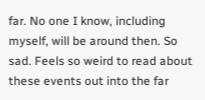far. No one I know, including myself, will be around then. So sad. Feels so weird to read about these events out into the far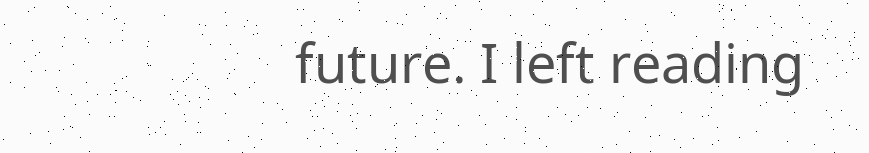future. I left reading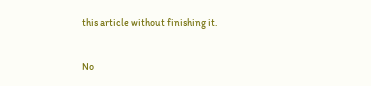this article without finishing it.

No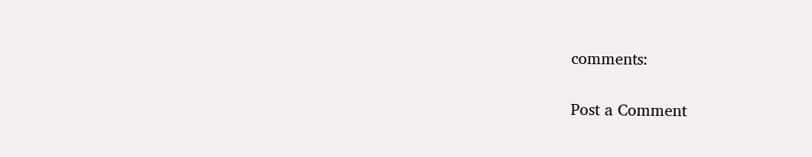comments:

Post a Comment